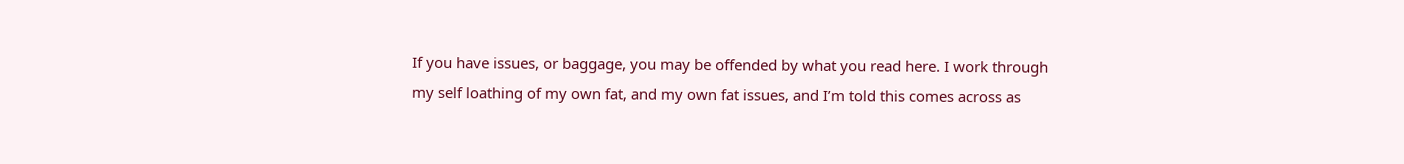If you have issues, or baggage, you may be offended by what you read here. I work through my self loathing of my own fat, and my own fat issues, and I’m told this comes across as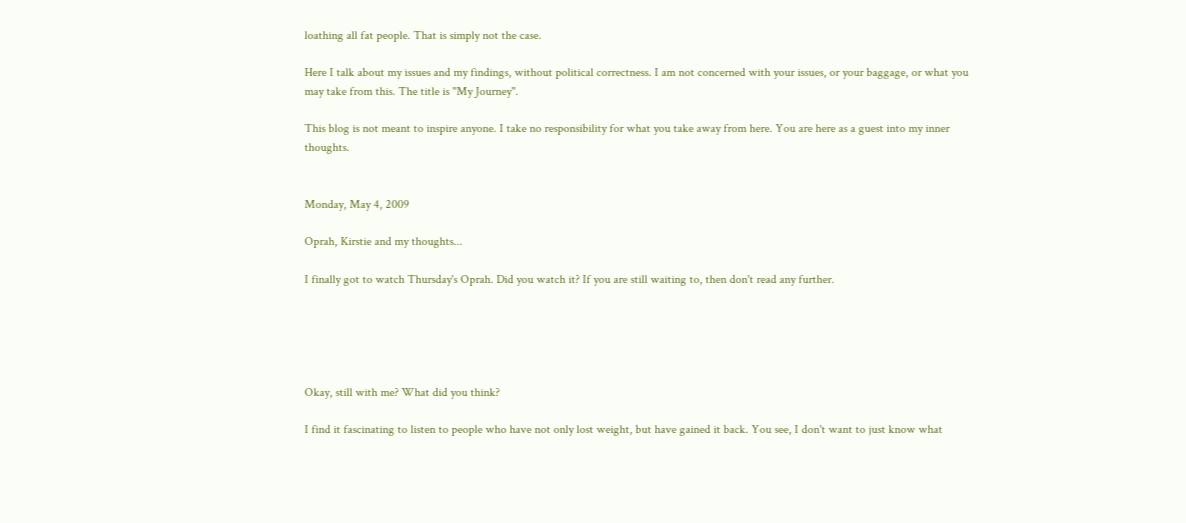loathing all fat people. That is simply not the case.

Here I talk about my issues and my findings, without political correctness. I am not concerned with your issues, or your baggage, or what you may take from this. The title is "My Journey".

This blog is not meant to inspire anyone. I take no responsibility for what you take away from here. You are here as a guest into my inner thoughts.


Monday, May 4, 2009

Oprah, Kirstie and my thoughts...

I finally got to watch Thursday's Oprah. Did you watch it? If you are still waiting to, then don't read any further.





Okay, still with me? What did you think?

I find it fascinating to listen to people who have not only lost weight, but have gained it back. You see, I don't want to just know what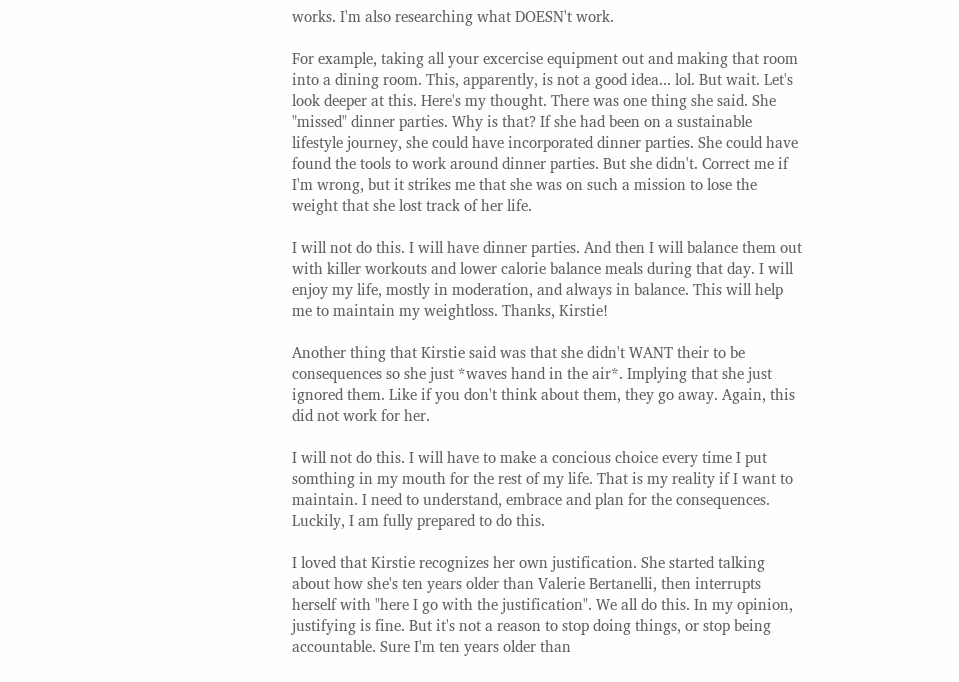works. I'm also researching what DOESN't work.

For example, taking all your excercise equipment out and making that room into a dining room. This, apparently, is not a good idea... lol. But wait. Let's look deeper at this. Here's my thought. There was one thing she said. She "missed" dinner parties. Why is that? If she had been on a sustainable lifestyle journey, she could have incorporated dinner parties. She could have found the tools to work around dinner parties. But she didn't. Correct me if I'm wrong, but it strikes me that she was on such a mission to lose the weight that she lost track of her life.

I will not do this. I will have dinner parties. And then I will balance them out with killer workouts and lower calorie balance meals during that day. I will enjoy my life, mostly in moderation, and always in balance. This will help me to maintain my weightloss. Thanks, Kirstie!

Another thing that Kirstie said was that she didn't WANT their to be consequences so she just *waves hand in the air*. Implying that she just ignored them. Like if you don't think about them, they go away. Again, this did not work for her.

I will not do this. I will have to make a concious choice every time I put somthing in my mouth for the rest of my life. That is my reality if I want to maintain. I need to understand, embrace and plan for the consequences. Luckily, I am fully prepared to do this.

I loved that Kirstie recognizes her own justification. She started talking about how she's ten years older than Valerie Bertanelli, then interrupts herself with "here I go with the justification". We all do this. In my opinion, justifying is fine. But it's not a reason to stop doing things, or stop being accountable. Sure I'm ten years older than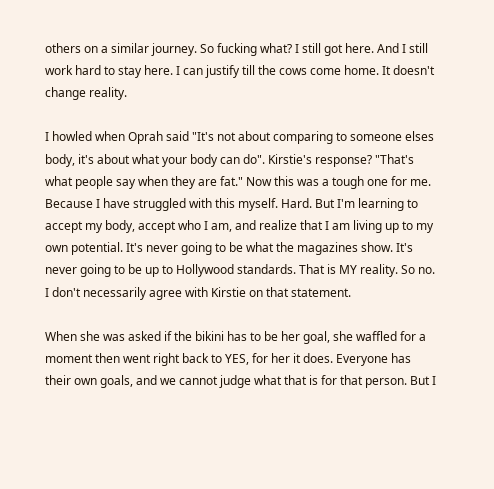others on a similar journey. So fucking what? I still got here. And I still work hard to stay here. I can justify till the cows come home. It doesn't change reality.

I howled when Oprah said "It's not about comparing to someone elses body, it's about what your body can do". Kirstie's response? "That's what people say when they are fat." Now this was a tough one for me. Because I have struggled with this myself. Hard. But I'm learning to accept my body, accept who I am, and realize that I am living up to my own potential. It's never going to be what the magazines show. It's never going to be up to Hollywood standards. That is MY reality. So no. I don't necessarily agree with Kirstie on that statement.

When she was asked if the bikini has to be her goal, she waffled for a moment then went right back to YES, for her it does. Everyone has their own goals, and we cannot judge what that is for that person. But I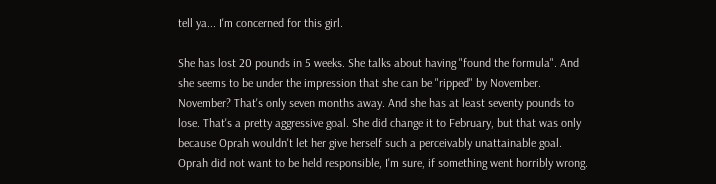tell ya... I'm concerned for this girl.

She has lost 20 pounds in 5 weeks. She talks about having "found the formula". And she seems to be under the impression that she can be "ripped" by November. November? That's only seven months away. And she has at least seventy pounds to lose. That's a pretty aggressive goal. She did change it to February, but that was only because Oprah wouldn't let her give herself such a perceivably unattainable goal. Oprah did not want to be held responsible, I'm sure, if something went horribly wrong.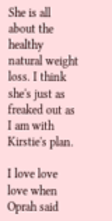She is all about the healthy natural weight loss. I think she's just as freaked out as I am with Kirstie's plan.

I love love love when Oprah said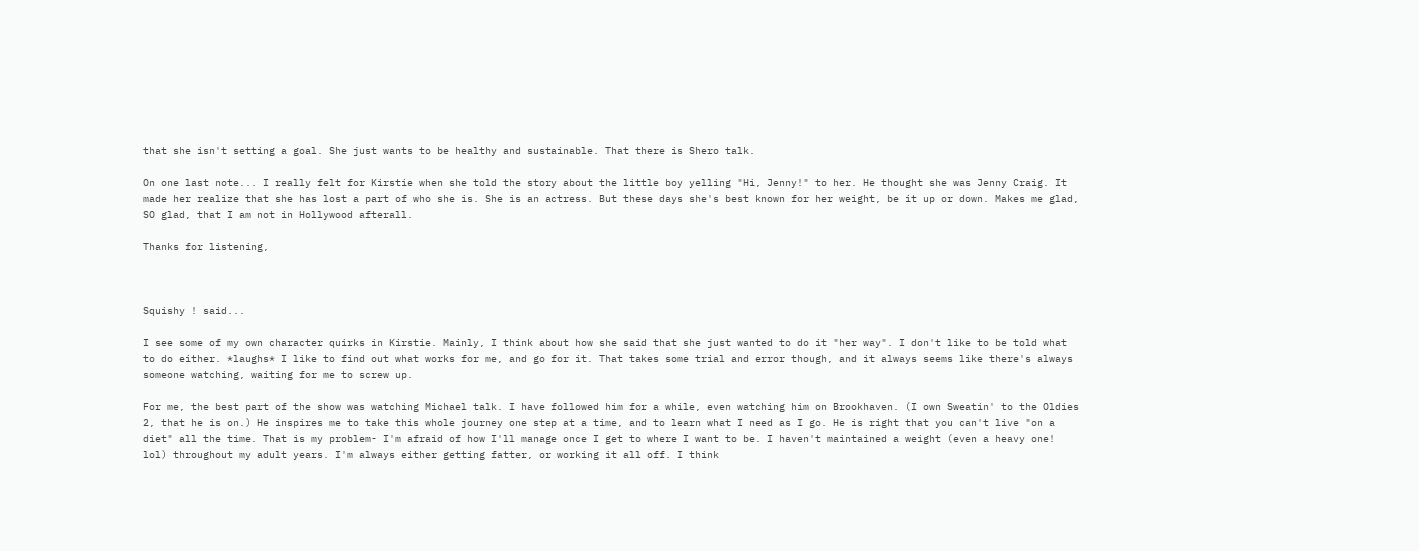that she isn't setting a goal. She just wants to be healthy and sustainable. That there is Shero talk.

On one last note... I really felt for Kirstie when she told the story about the little boy yelling "Hi, Jenny!" to her. He thought she was Jenny Craig. It made her realize that she has lost a part of who she is. She is an actress. But these days she's best known for her weight, be it up or down. Makes me glad, SO glad, that I am not in Hollywood afterall.

Thanks for listening,



Squishy ! said...

I see some of my own character quirks in Kirstie. Mainly, I think about how she said that she just wanted to do it "her way". I don't like to be told what to do either. *laughs* I like to find out what works for me, and go for it. That takes some trial and error though, and it always seems like there's always someone watching, waiting for me to screw up.

For me, the best part of the show was watching Michael talk. I have followed him for a while, even watching him on Brookhaven. (I own Sweatin' to the Oldies 2, that he is on.) He inspires me to take this whole journey one step at a time, and to learn what I need as I go. He is right that you can't live "on a diet" all the time. That is my problem- I'm afraid of how I'll manage once I get to where I want to be. I haven't maintained a weight (even a heavy one! lol) throughout my adult years. I'm always either getting fatter, or working it all off. I think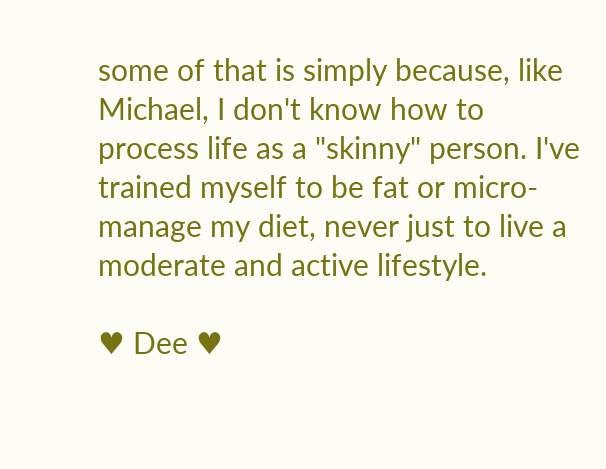some of that is simply because, like Michael, I don't know how to process life as a "skinny" person. I've trained myself to be fat or micro-manage my diet, never just to live a moderate and active lifestyle.

♥ Dee ♥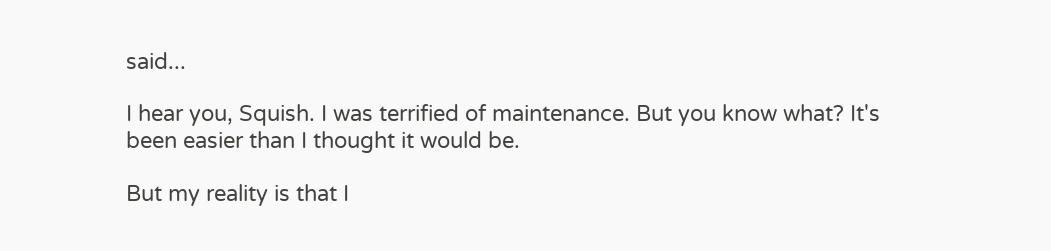said...

I hear you, Squish. I was terrified of maintenance. But you know what? It's been easier than I thought it would be.

But my reality is that I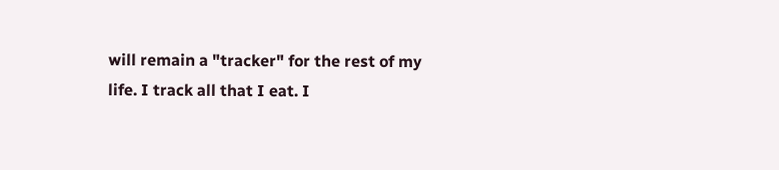will remain a "tracker" for the rest of my life. I track all that I eat. I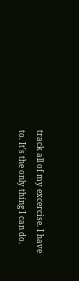track all of my excercise. I have to. It's the only thing I can do.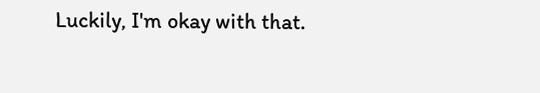Luckily, I'm okay with that.